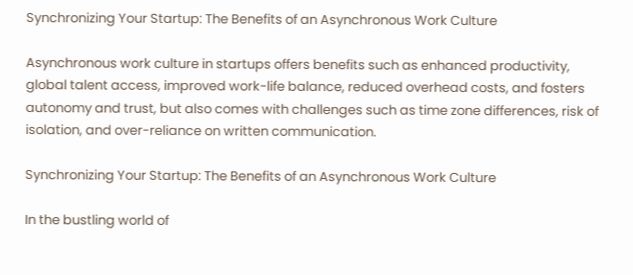Synchronizing Your Startup: The Benefits of an Asynchronous Work Culture

Asynchronous work culture in startups offers benefits such as enhanced productivity, global talent access, improved work-life balance, reduced overhead costs, and fosters autonomy and trust, but also comes with challenges such as time zone differences, risk of isolation, and over-reliance on written communication.

Synchronizing Your Startup: The Benefits of an Asynchronous Work Culture

In the bustling world of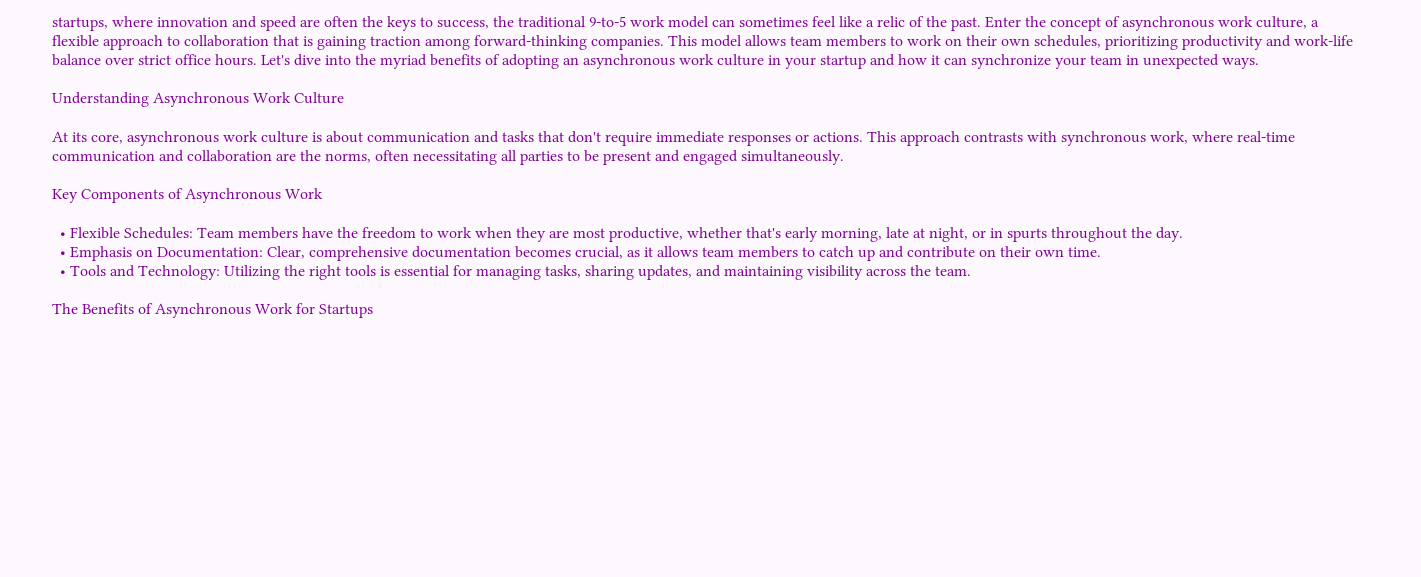startups, where innovation and speed are often the keys to success, the traditional 9-to-5 work model can sometimes feel like a relic of the past. Enter the concept of asynchronous work culture, a flexible approach to collaboration that is gaining traction among forward-thinking companies. This model allows team members to work on their own schedules, prioritizing productivity and work-life balance over strict office hours. Let's dive into the myriad benefits of adopting an asynchronous work culture in your startup and how it can synchronize your team in unexpected ways.

Understanding Asynchronous Work Culture

At its core, asynchronous work culture is about communication and tasks that don't require immediate responses or actions. This approach contrasts with synchronous work, where real-time communication and collaboration are the norms, often necessitating all parties to be present and engaged simultaneously.

Key Components of Asynchronous Work

  • Flexible Schedules: Team members have the freedom to work when they are most productive, whether that's early morning, late at night, or in spurts throughout the day.
  • Emphasis on Documentation: Clear, comprehensive documentation becomes crucial, as it allows team members to catch up and contribute on their own time.
  • Tools and Technology: Utilizing the right tools is essential for managing tasks, sharing updates, and maintaining visibility across the team.

The Benefits of Asynchronous Work for Startups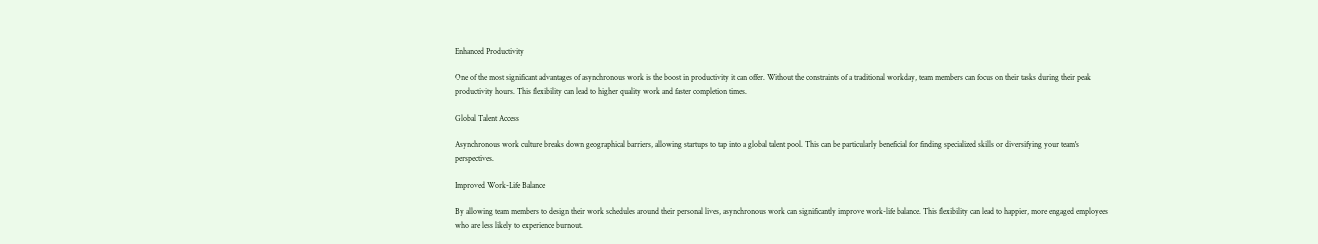Enhanced Productivity

One of the most significant advantages of asynchronous work is the boost in productivity it can offer. Without the constraints of a traditional workday, team members can focus on their tasks during their peak productivity hours. This flexibility can lead to higher quality work and faster completion times.

Global Talent Access

Asynchronous work culture breaks down geographical barriers, allowing startups to tap into a global talent pool. This can be particularly beneficial for finding specialized skills or diversifying your team's perspectives.

Improved Work-Life Balance

By allowing team members to design their work schedules around their personal lives, asynchronous work can significantly improve work-life balance. This flexibility can lead to happier, more engaged employees who are less likely to experience burnout.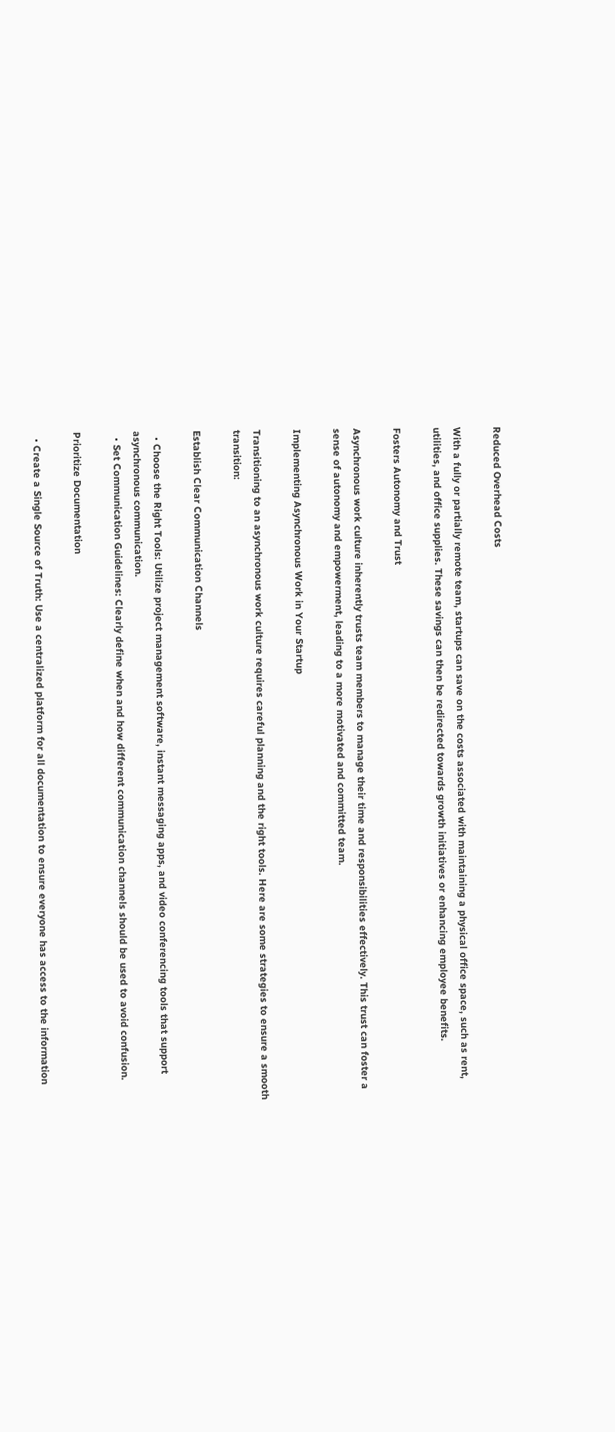Reduced Overhead Costs

With a fully or partially remote team, startups can save on the costs associated with maintaining a physical office space, such as rent, utilities, and office supplies. These savings can then be redirected towards growth initiatives or enhancing employee benefits.

Fosters Autonomy and Trust

Asynchronous work culture inherently trusts team members to manage their time and responsibilities effectively. This trust can foster a sense of autonomy and empowerment, leading to a more motivated and committed team.

Implementing Asynchronous Work in Your Startup

Transitioning to an asynchronous work culture requires careful planning and the right tools. Here are some strategies to ensure a smooth transition:

Establish Clear Communication Channels

  • Choose the Right Tools: Utilize project management software, instant messaging apps, and video conferencing tools that support asynchronous communication.
  • Set Communication Guidelines: Clearly define when and how different communication channels should be used to avoid confusion.

Prioritize Documentation

  • Create a Single Source of Truth: Use a centralized platform for all documentation to ensure everyone has access to the information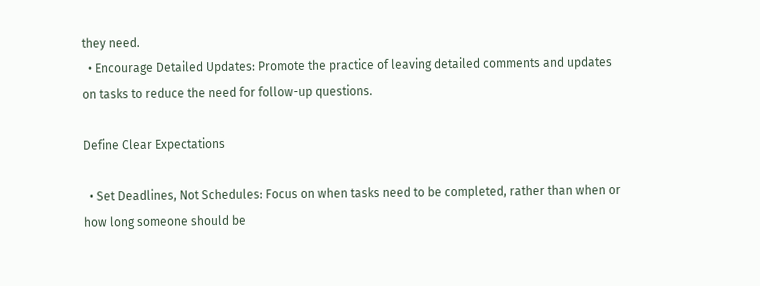they need.
  • Encourage Detailed Updates: Promote the practice of leaving detailed comments and updates on tasks to reduce the need for follow-up questions.

Define Clear Expectations

  • Set Deadlines, Not Schedules: Focus on when tasks need to be completed, rather than when or how long someone should be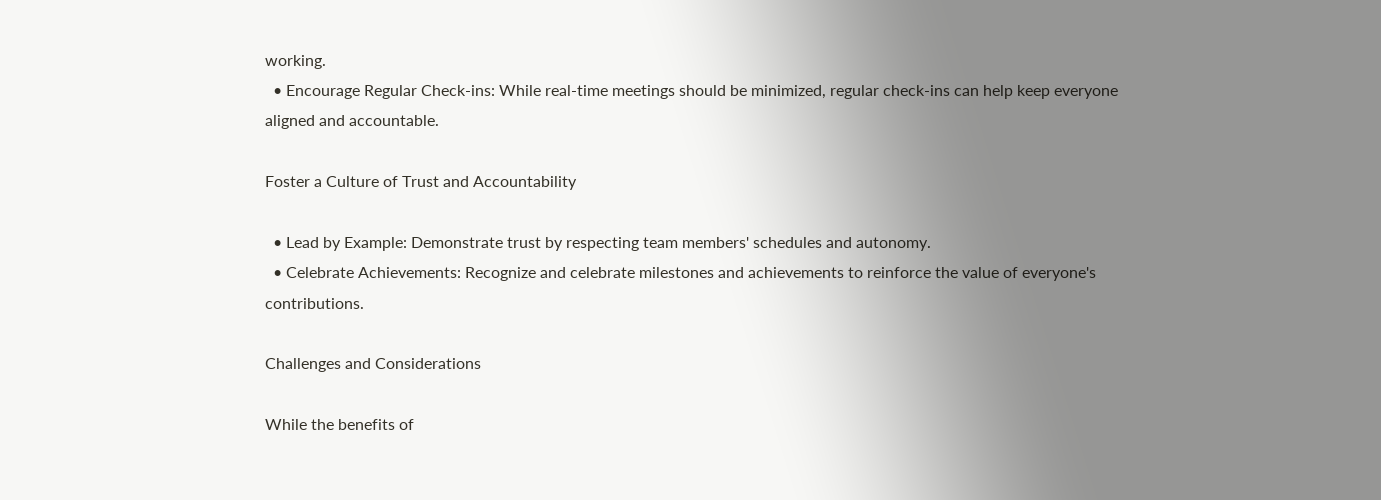working.
  • Encourage Regular Check-ins: While real-time meetings should be minimized, regular check-ins can help keep everyone aligned and accountable.

Foster a Culture of Trust and Accountability

  • Lead by Example: Demonstrate trust by respecting team members' schedules and autonomy.
  • Celebrate Achievements: Recognize and celebrate milestones and achievements to reinforce the value of everyone's contributions.

Challenges and Considerations

While the benefits of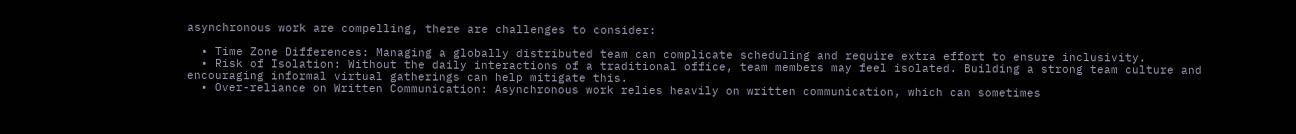asynchronous work are compelling, there are challenges to consider:

  • Time Zone Differences: Managing a globally distributed team can complicate scheduling and require extra effort to ensure inclusivity.
  • Risk of Isolation: Without the daily interactions of a traditional office, team members may feel isolated. Building a strong team culture and encouraging informal virtual gatherings can help mitigate this.
  • Over-reliance on Written Communication: Asynchronous work relies heavily on written communication, which can sometimes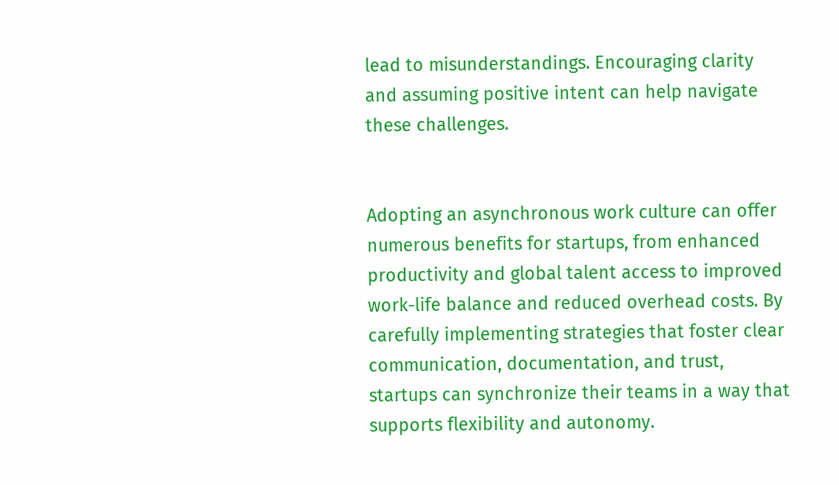lead to misunderstandings. Encouraging clarity and assuming positive intent can help navigate these challenges.


Adopting an asynchronous work culture can offer numerous benefits for startups, from enhanced productivity and global talent access to improved work-life balance and reduced overhead costs. By carefully implementing strategies that foster clear communication, documentation, and trust, startups can synchronize their teams in a way that supports flexibility and autonomy.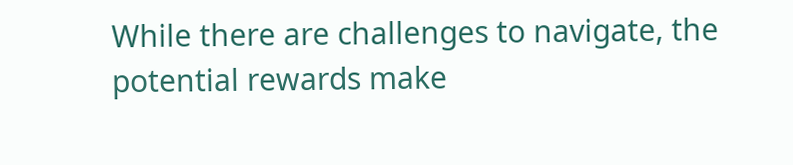While there are challenges to navigate, the potential rewards make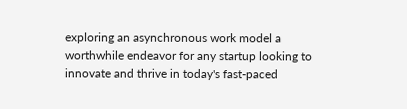exploring an asynchronous work model a worthwhile endeavor for any startup looking to innovate and thrive in today's fast-paced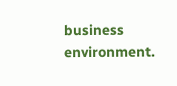business environment.